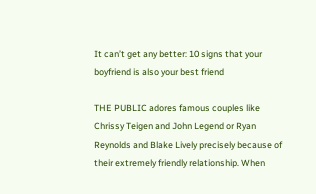It can’t get any better: 10 signs that your boyfriend is also your best friend

THE PUBLIC adores famous couples like Chrissy Teigen and John Legend or Ryan Reynolds and Blake Lively precisely because of their extremely friendly relationship. When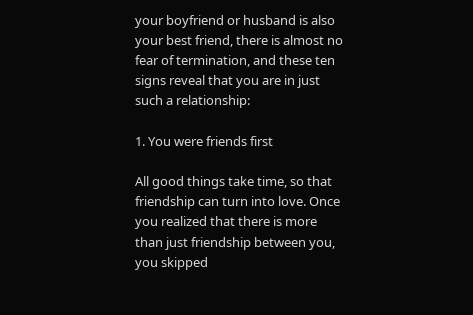your boyfriend or husband is also your best friend, there is almost no fear of termination, and these ten signs reveal that you are in just such a relationship:

1. You were friends first

All good things take time, so that friendship can turn into love. Once you realized that there is more than just friendship between you, you skipped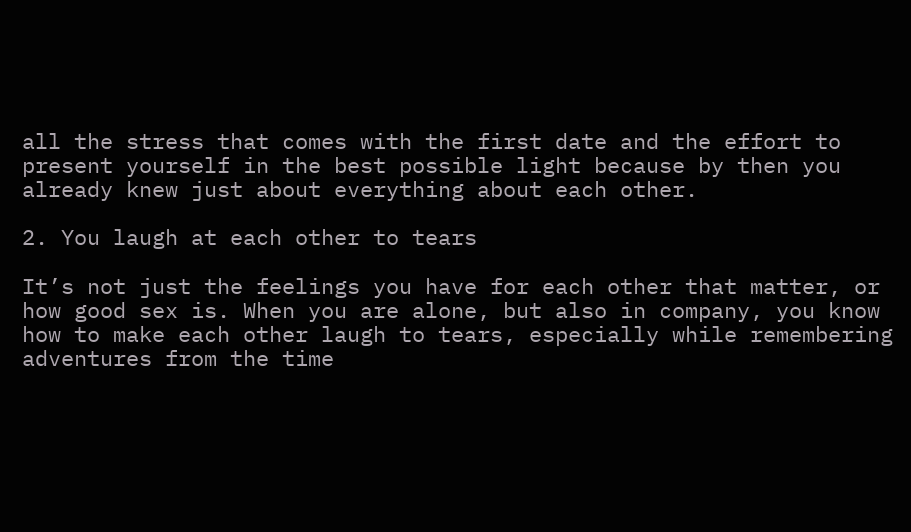all the stress that comes with the first date and the effort to present yourself in the best possible light because by then you already knew just about everything about each other.

2. You laugh at each other to tears

It’s not just the feelings you have for each other that matter, or how good sex is. When you are alone, but also in company, you know how to make each other laugh to tears, especially while remembering adventures from the time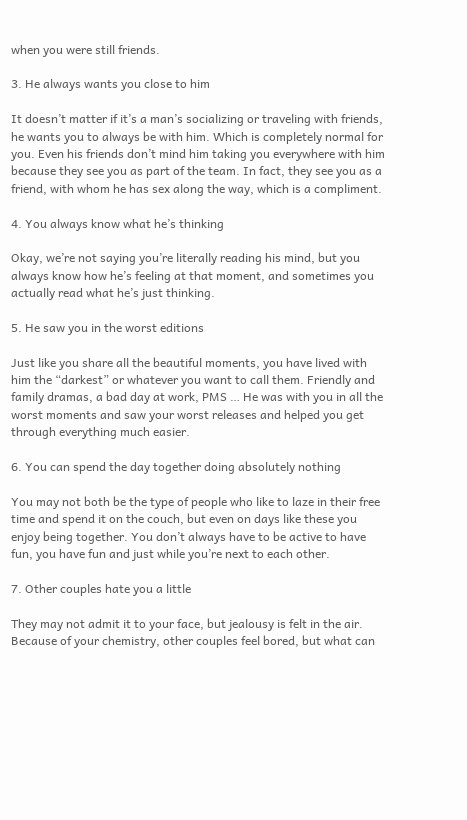when you were still friends.

3. He always wants you close to him

It doesn’t matter if it’s a man’s socializing or traveling with friends, he wants you to always be with him. Which is completely normal for you. Even his friends don’t mind him taking you everywhere with him because they see you as part of the team. In fact, they see you as a friend, with whom he has sex along the way, which is a compliment.

4. You always know what he’s thinking

Okay, we’re not saying you’re literally reading his mind, but you always know how he’s feeling at that moment, and sometimes you actually read what he’s just thinking.

5. He saw you in the worst editions

Just like you share all the beautiful moments, you have lived with him the “darkest” or whatever you want to call them. Friendly and family dramas, a bad day at work, PMS … He was with you in all the worst moments and saw your worst releases and helped you get through everything much easier.

6. You can spend the day together doing absolutely nothing

You may not both be the type of people who like to laze in their free time and spend it on the couch, but even on days like these you enjoy being together. You don’t always have to be active to have fun, you have fun and just while you’re next to each other.

7. Other couples hate you a little

They may not admit it to your face, but jealousy is felt in the air. Because of your chemistry, other couples feel bored, but what can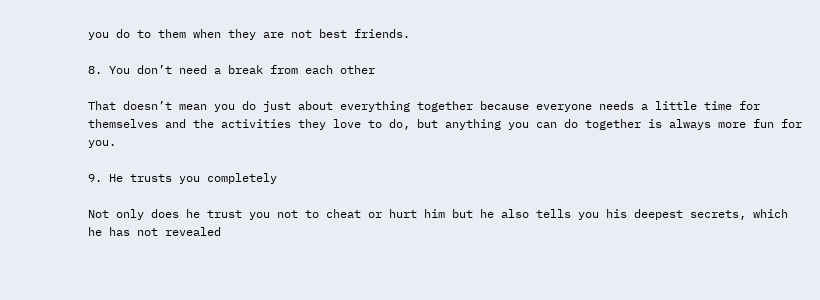you do to them when they are not best friends.

8. You don’t need a break from each other

That doesn’t mean you do just about everything together because everyone needs a little time for themselves and the activities they love to do, but anything you can do together is always more fun for you.

9. He trusts you completely

Not only does he trust you not to cheat or hurt him but he also tells you his deepest secrets, which he has not revealed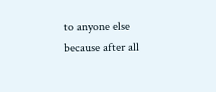to anyone else because after all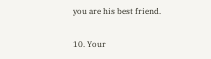you are his best friend.

10. Your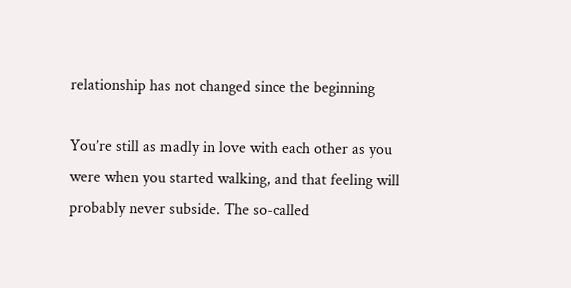relationship has not changed since the beginning

You’re still as madly in love with each other as you were when you started walking, and that feeling will probably never subside. The so-called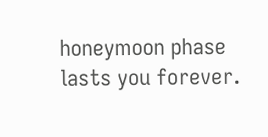honeymoon phase lasts you forever.